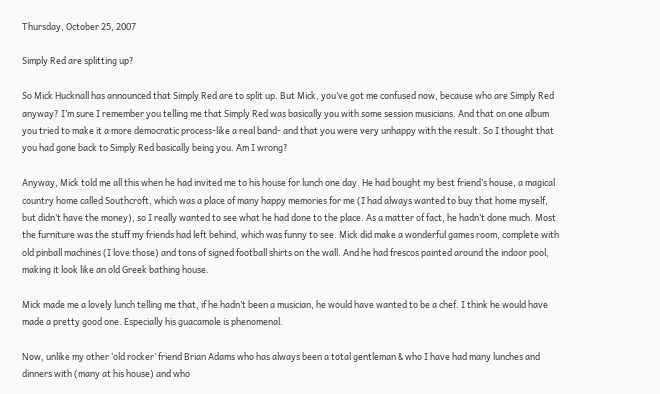Thursday, October 25, 2007

Simply Red are splitting up?

So Mick Hucknall has announced that Simply Red are to split up. But Mick, you’ve got me confused now, because who are Simply Red anyway? I’m sure I remember you telling me that Simply Red was basically you with some session musicians. And that on one album you tried to make it a more democratic process-like a real band- and that you were very unhappy with the result. So I thought that you had gone back to Simply Red basically being you. Am I wrong?

Anyway, Mick told me all this when he had invited me to his house for lunch one day. He had bought my best friend’s house, a magical country home called Southcroft, which was a place of many happy memories for me (I had always wanted to buy that home myself, but didn’t have the money), so I really wanted to see what he had done to the place. As a matter of fact, he hadn’t done much. Most the furniture was the stuff my friends had left behind, which was funny to see. Mick did make a wonderful games room, complete with old pinball machines (I love those) and tons of signed football shirts on the wall. And he had frescos painted around the indoor pool, making it look like an old Greek bathing house.

Mick made me a lovely lunch telling me that, if he hadn’t been a musician, he would have wanted to be a chef. I think he would have made a pretty good one. Especially his guacamole is phenomenal.

Now, unlike my other ‘old rocker’ friend Brian Adams who has always been a total gentleman & who I have had many lunches and dinners with (many at his house) and who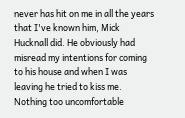never has hit on me in all the years that I've known him, Mick Hucknall did. He obviously had misread my intentions for coming to his house and when I was leaving he tried to kiss me. Nothing too uncomfortable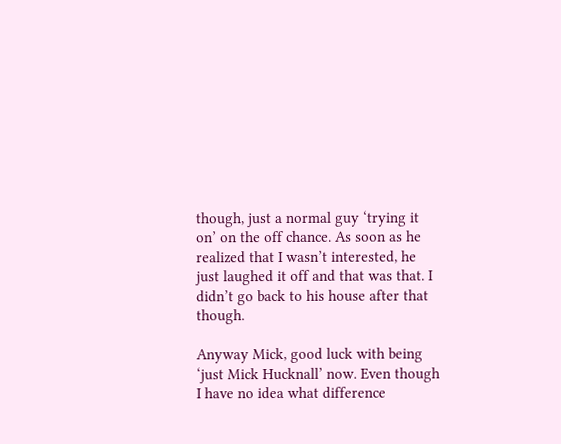though, just a normal guy ‘trying it on’ on the off chance. As soon as he realized that I wasn’t interested, he just laughed it off and that was that. I didn’t go back to his house after that though.

Anyway Mick, good luck with being ‘just Mick Hucknall’ now. Even though I have no idea what difference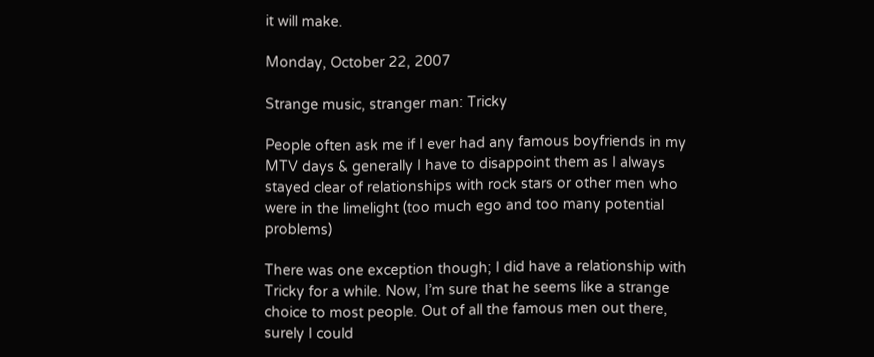it will make.

Monday, October 22, 2007

Strange music, stranger man: Tricky

People often ask me if I ever had any famous boyfriends in my MTV days & generally I have to disappoint them as I always stayed clear of relationships with rock stars or other men who were in the limelight (too much ego and too many potential problems)

There was one exception though; I did have a relationship with Tricky for a while. Now, I’m sure that he seems like a strange choice to most people. Out of all the famous men out there, surely I could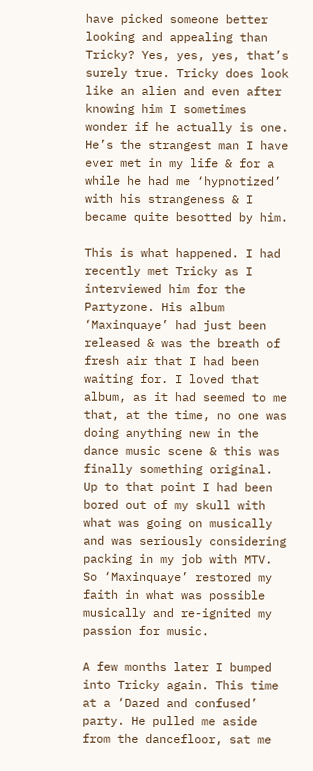have picked someone better looking and appealing than Tricky? Yes, yes, yes, that’s surely true. Tricky does look like an alien and even after knowing him I sometimes wonder if he actually is one. He’s the strangest man I have ever met in my life & for a while he had me ‘hypnotized’ with his strangeness & I became quite besotted by him.

This is what happened. I had recently met Tricky as I interviewed him for the Partyzone. His album ‘Maxinquaye’ had just been released & was the breath of fresh air that I had been waiting for. I loved that album, as it had seemed to me that, at the time, no one was doing anything new in the dance music scene & this was finally something original. Up to that point I had been bored out of my skull with what was going on musically and was seriously considering packing in my job with MTV. So ‘Maxinquaye’ restored my faith in what was possible musically and re-ignited my passion for music.

A few months later I bumped into Tricky again. This time at a ‘Dazed and confused’ party. He pulled me aside from the dancefloor, sat me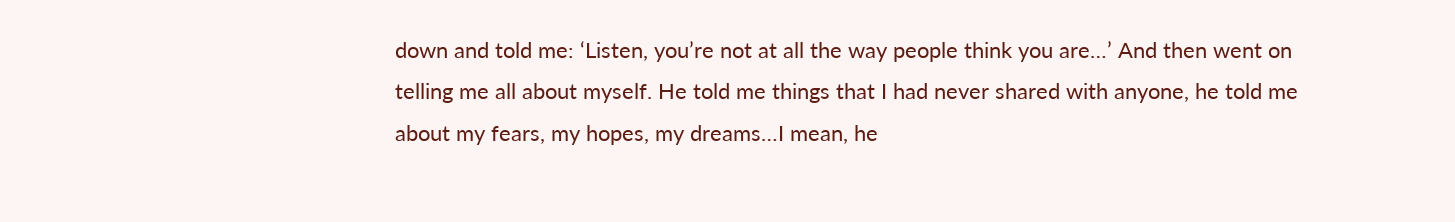down and told me: ‘Listen, you’re not at all the way people think you are…’ And then went on telling me all about myself. He told me things that I had never shared with anyone, he told me about my fears, my hopes, my dreams…I mean, he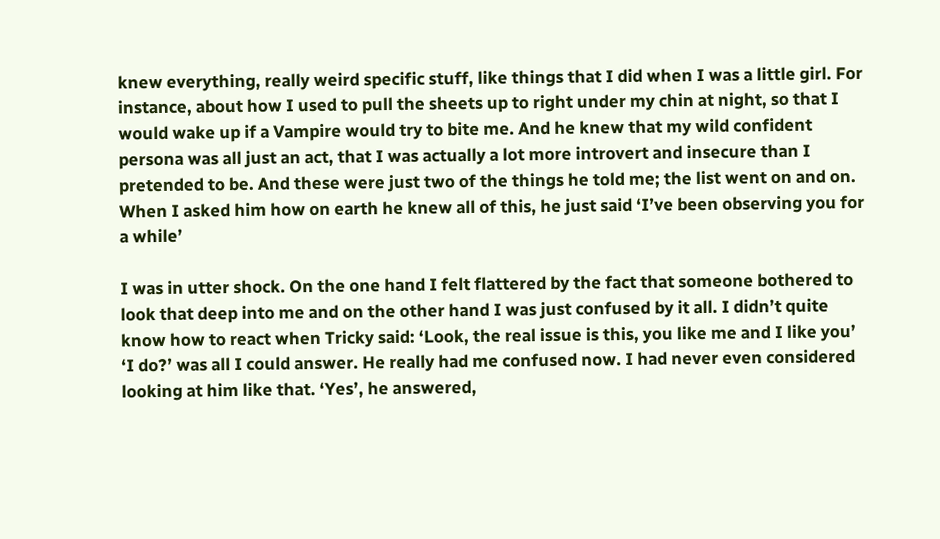knew everything, really weird specific stuff, like things that I did when I was a little girl. For instance, about how I used to pull the sheets up to right under my chin at night, so that I would wake up if a Vampire would try to bite me. And he knew that my wild confident persona was all just an act, that I was actually a lot more introvert and insecure than I pretended to be. And these were just two of the things he told me; the list went on and on. When I asked him how on earth he knew all of this, he just said ‘I’ve been observing you for a while’

I was in utter shock. On the one hand I felt flattered by the fact that someone bothered to look that deep into me and on the other hand I was just confused by it all. I didn’t quite know how to react when Tricky said: ‘Look, the real issue is this, you like me and I like you’
‘I do?’ was all I could answer. He really had me confused now. I had never even considered looking at him like that. ‘Yes’, he answered,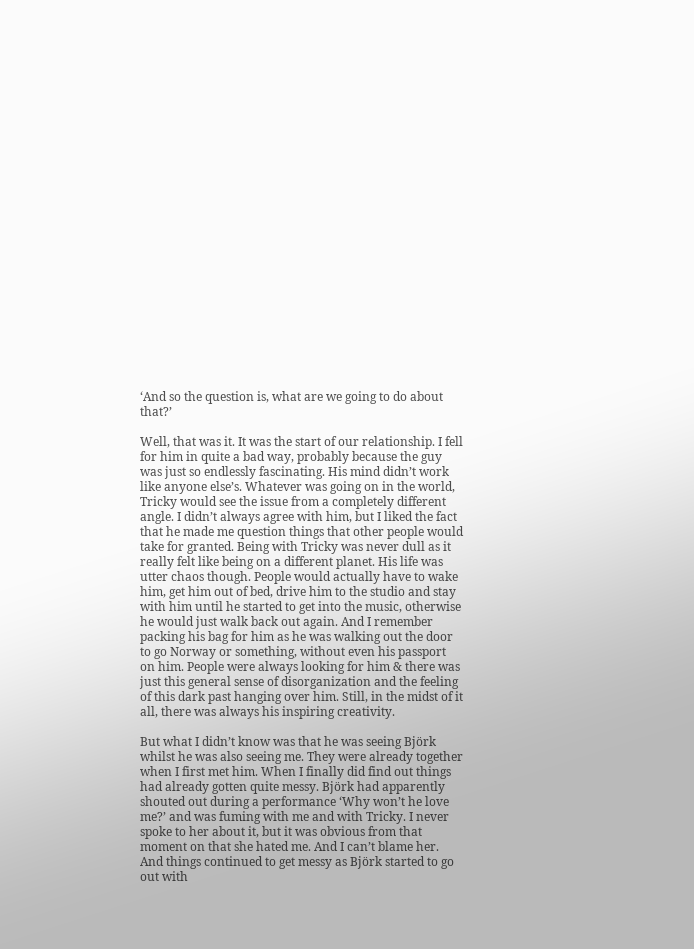‘And so the question is, what are we going to do about that?’

Well, that was it. It was the start of our relationship. I fell for him in quite a bad way, probably because the guy was just so endlessly fascinating. His mind didn’t work like anyone else’s. Whatever was going on in the world, Tricky would see the issue from a completely different angle. I didn’t always agree with him, but I liked the fact that he made me question things that other people would take for granted. Being with Tricky was never dull as it really felt like being on a different planet. His life was utter chaos though. People would actually have to wake him, get him out of bed, drive him to the studio and stay with him until he started to get into the music, otherwise he would just walk back out again. And I remember packing his bag for him as he was walking out the door to go Norway or something, without even his passport on him. People were always looking for him & there was just this general sense of disorganization and the feeling of this dark past hanging over him. Still, in the midst of it all, there was always his inspiring creativity.

But what I didn’t know was that he was seeing Björk whilst he was also seeing me. They were already together when I first met him. When I finally did find out things had already gotten quite messy. Björk had apparently shouted out during a performance ‘Why won’t he love me?’ and was fuming with me and with Tricky. I never spoke to her about it, but it was obvious from that moment on that she hated me. And I can’t blame her. And things continued to get messy as Björk started to go out with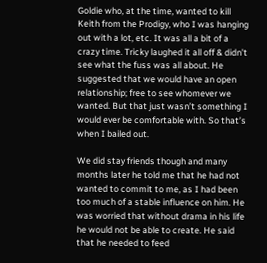Goldie who, at the time, wanted to kill Keith from the Prodigy, who I was hanging out with a lot, etc. It was all a bit of a crazy time. Tricky laughed it all off & didn’t see what the fuss was all about. He suggested that we would have an open relationship; free to see whomever we wanted. But that just wasn’t something I would ever be comfortable with. So that’s when I bailed out.

We did stay friends though and many months later he told me that he had not wanted to commit to me, as I had been too much of a stable influence on him. He was worried that without drama in his life he would not be able to create. He said that he needed to feed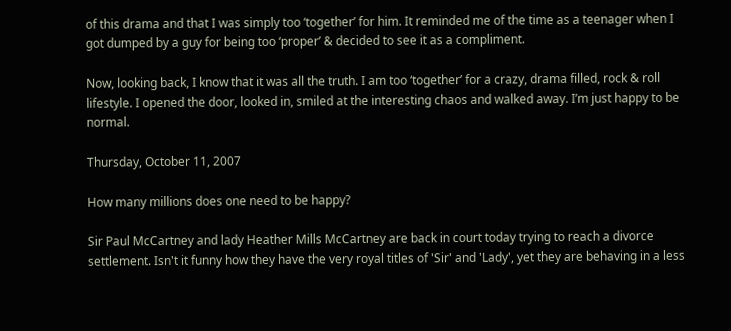of this drama and that I was simply too ‘together’ for him. It reminded me of the time as a teenager when I got dumped by a guy for being too ‘proper’ & decided to see it as a compliment.

Now, looking back, I know that it was all the truth. I am too ‘together’ for a crazy, drama filled, rock & roll lifestyle. I opened the door, looked in, smiled at the interesting chaos and walked away. I’m just happy to be normal.

Thursday, October 11, 2007

How many millions does one need to be happy?

Sir Paul McCartney and lady Heather Mills McCartney are back in court today trying to reach a divorce settlement. Isn't it funny how they have the very royal titles of 'Sir' and 'Lady', yet they are behaving in a less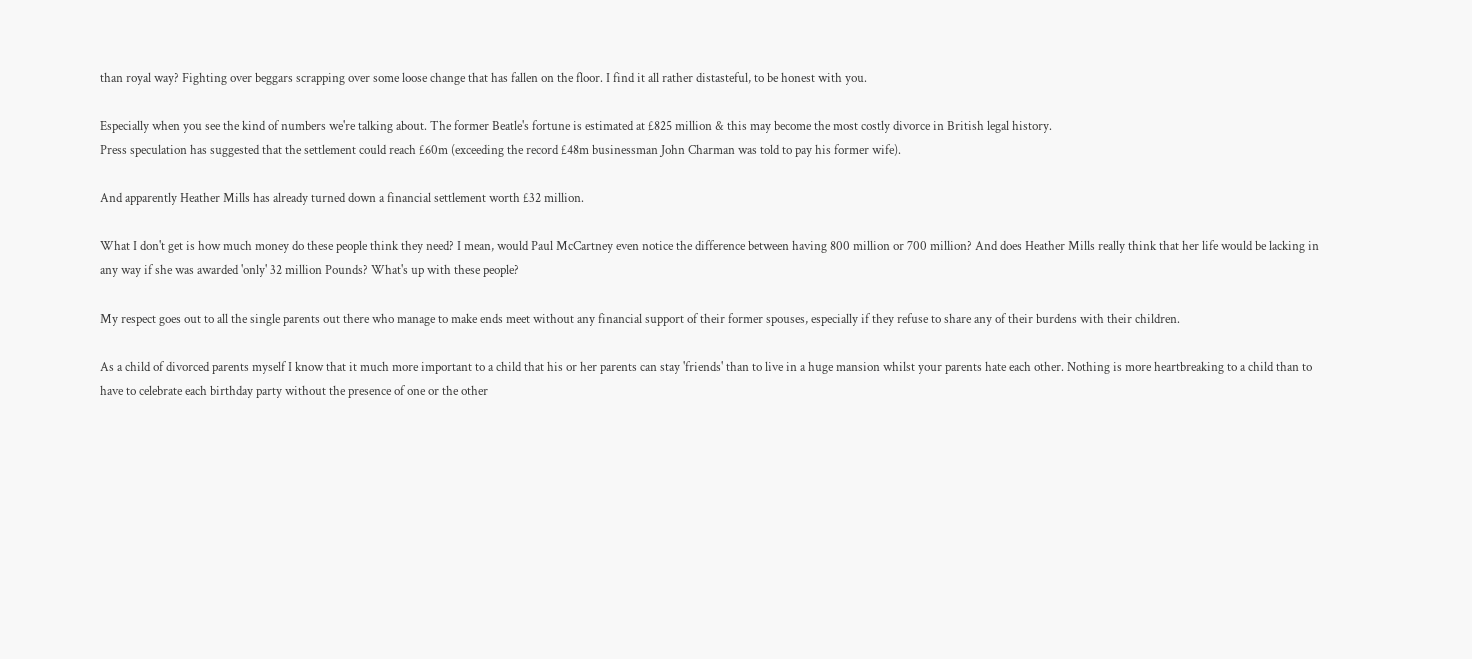than royal way? Fighting over beggars scrapping over some loose change that has fallen on the floor. I find it all rather distasteful, to be honest with you.

Especially when you see the kind of numbers we're talking about. The former Beatle's fortune is estimated at £825 million & this may become the most costly divorce in British legal history.
Press speculation has suggested that the settlement could reach £60m (exceeding the record £48m businessman John Charman was told to pay his former wife).

And apparently Heather Mills has already turned down a financial settlement worth £32 million.

What I don't get is how much money do these people think they need? I mean, would Paul McCartney even notice the difference between having 800 million or 700 million? And does Heather Mills really think that her life would be lacking in any way if she was awarded 'only' 32 million Pounds? What's up with these people?

My respect goes out to all the single parents out there who manage to make ends meet without any financial support of their former spouses, especially if they refuse to share any of their burdens with their children.

As a child of divorced parents myself I know that it much more important to a child that his or her parents can stay 'friends' than to live in a huge mansion whilst your parents hate each other. Nothing is more heartbreaking to a child than to have to celebrate each birthday party without the presence of one or the other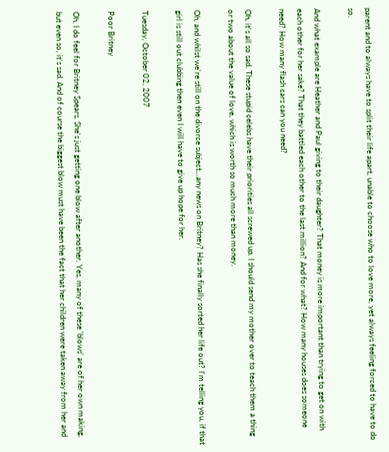parent and to always have to split their life apart, unable to choose who to love more, yet always feeling forced to have to do so.

And what example are Heather and Paul giving to their daughter? That money is more important than trying to get on with each other for her sake? That they battled each other to the last million? And for what? How many houses does someone need? How many flash cars can you need?

Oh, it's all so sad. These stupid celebs have their priorities all screwed up. I should send my mother over to teach them a thing or two about the value of love, which is worth so much more than money.

Oh, and whilst we're still on the divorce subject...any news on Britney? Has she finally sorted her life out? I'm telling you, if that girl is still out clubbing then even I will have to give up hope for her.

Tuesday, October 02, 2007

Poor Britney

Oh, I do feel for Britney Spears. She's just getting one blow after another. Yes, many of these 'blows' are of her own making, but even so, it's sad. And of course the biggest blow must have been the fact that her children were taken away from her and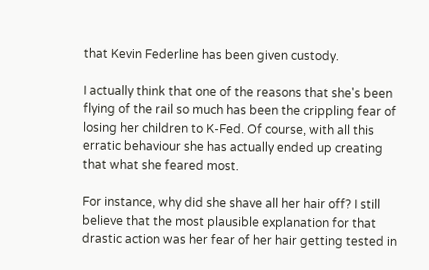that Kevin Federline has been given custody.

I actually think that one of the reasons that she's been flying of the rail so much has been the crippling fear of losing her children to K-Fed. Of course, with all this erratic behaviour she has actually ended up creating that what she feared most.

For instance, why did she shave all her hair off? I still believe that the most plausible explanation for that drastic action was her fear of her hair getting tested in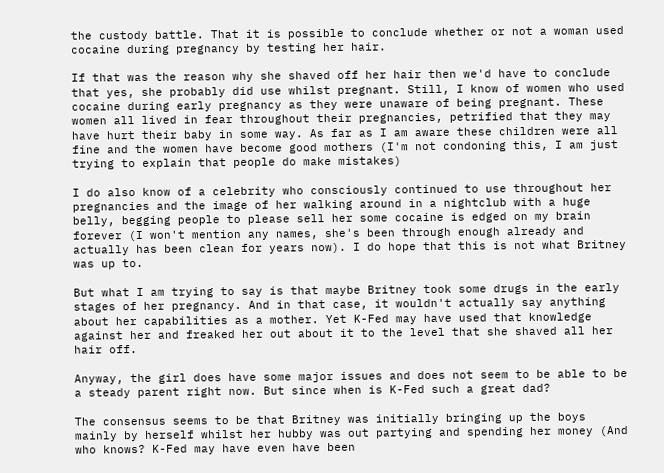the custody battle. That it is possible to conclude whether or not a woman used cocaine during pregnancy by testing her hair.

If that was the reason why she shaved off her hair then we'd have to conclude that yes, she probably did use whilst pregnant. Still, I know of women who used cocaine during early pregnancy as they were unaware of being pregnant. These women all lived in fear throughout their pregnancies, petrified that they may have hurt their baby in some way. As far as I am aware these children were all fine and the women have become good mothers (I'm not condoning this, I am just trying to explain that people do make mistakes)

I do also know of a celebrity who consciously continued to use throughout her pregnancies and the image of her walking around in a nightclub with a huge belly, begging people to please sell her some cocaine is edged on my brain forever (I won't mention any names, she's been through enough already and actually has been clean for years now). I do hope that this is not what Britney was up to.

But what I am trying to say is that maybe Britney took some drugs in the early stages of her pregnancy. And in that case, it wouldn't actually say anything about her capabilities as a mother. Yet K-Fed may have used that knowledge against her and freaked her out about it to the level that she shaved all her hair off.

Anyway, the girl does have some major issues and does not seem to be able to be a steady parent right now. But since when is K-Fed such a great dad?

The consensus seems to be that Britney was initially bringing up the boys mainly by herself whilst her hubby was out partying and spending her money (And who knows? K-Fed may have even have been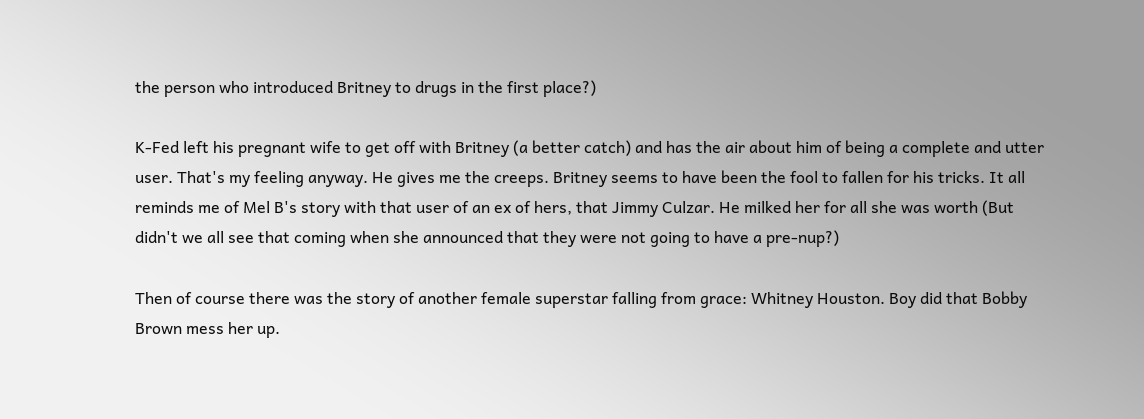the person who introduced Britney to drugs in the first place?)

K-Fed left his pregnant wife to get off with Britney (a better catch) and has the air about him of being a complete and utter user. That's my feeling anyway. He gives me the creeps. Britney seems to have been the fool to fallen for his tricks. It all reminds me of Mel B's story with that user of an ex of hers, that Jimmy Culzar. He milked her for all she was worth (But didn't we all see that coming when she announced that they were not going to have a pre-nup?)

Then of course there was the story of another female superstar falling from grace: Whitney Houston. Boy did that Bobby Brown mess her up.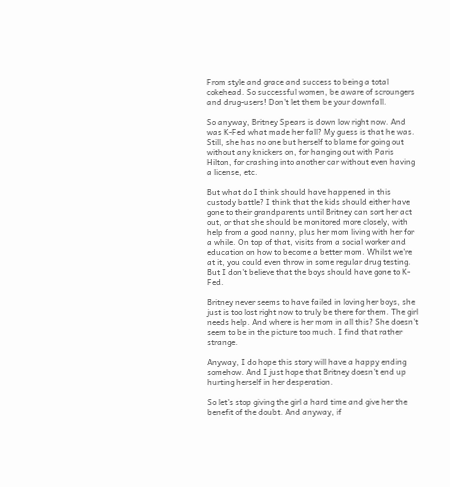From style and grace and success to being a total cokehead. So successful women, be aware of scroungers and drug-users! Don't let them be your downfall.

So anyway, Britney Spears is down low right now. And was K-Fed what made her fall? My guess is that he was. Still, she has no one but herself to blame for going out without any knickers on, for hanging out with Paris Hilton, for crashing into another car without even having a license, etc.

But what do I think should have happened in this custody battle? I think that the kids should either have gone to their grandparents until Britney can sort her act out, or that she should be monitored more closely, with help from a good nanny, plus her mom living with her for a while. On top of that, visits from a social worker and education on how to become a better mom. Whilst we're at it, you could even throw in some regular drug testing. But I don't believe that the boys should have gone to K-Fed.

Britney never seems to have failed in loving her boys, she just is too lost right now to truly be there for them. The girl needs help. And where is her mom in all this? She doesn't seem to be in the picture too much. I find that rather strange.

Anyway, I do hope this story will have a happy ending somehow. And I just hope that Britney doesn't end up hurting herself in her desperation.

So let's stop giving the girl a hard time and give her the benefit of the doubt. And anyway, if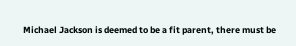Michael Jackson is deemed to be a fit parent, there must be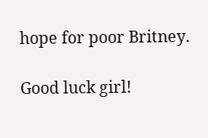hope for poor Britney.

Good luck girl!